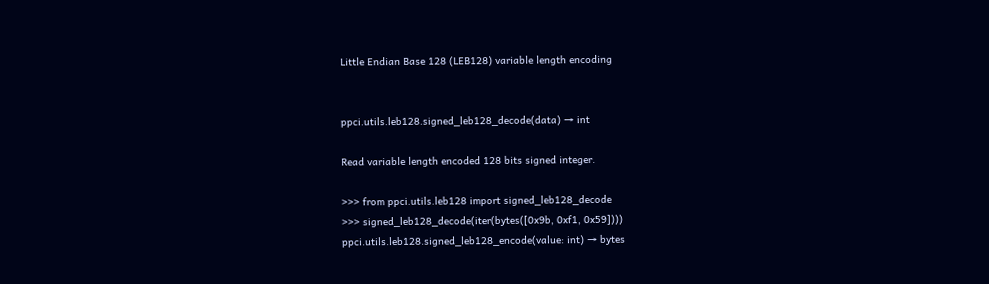Little Endian Base 128 (LEB128) variable length encoding


ppci.utils.leb128.signed_leb128_decode(data) → int

Read variable length encoded 128 bits signed integer.

>>> from ppci.utils.leb128 import signed_leb128_decode
>>> signed_leb128_decode(iter(bytes([0x9b, 0xf1, 0x59])))
ppci.utils.leb128.signed_leb128_encode(value: int) → bytes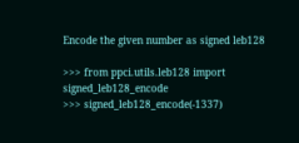Encode the given number as signed leb128

>>> from ppci.utils.leb128 import signed_leb128_encode
>>> signed_leb128_encode(-1337)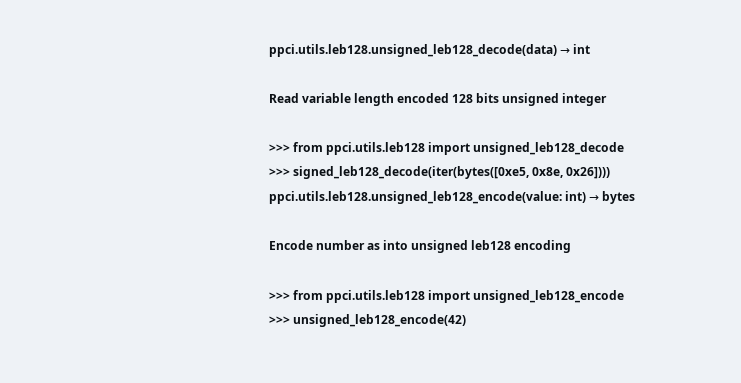ppci.utils.leb128.unsigned_leb128_decode(data) → int

Read variable length encoded 128 bits unsigned integer

>>> from ppci.utils.leb128 import unsigned_leb128_decode
>>> signed_leb128_decode(iter(bytes([0xe5, 0x8e, 0x26])))
ppci.utils.leb128.unsigned_leb128_encode(value: int) → bytes

Encode number as into unsigned leb128 encoding

>>> from ppci.utils.leb128 import unsigned_leb128_encode
>>> unsigned_leb128_encode(42)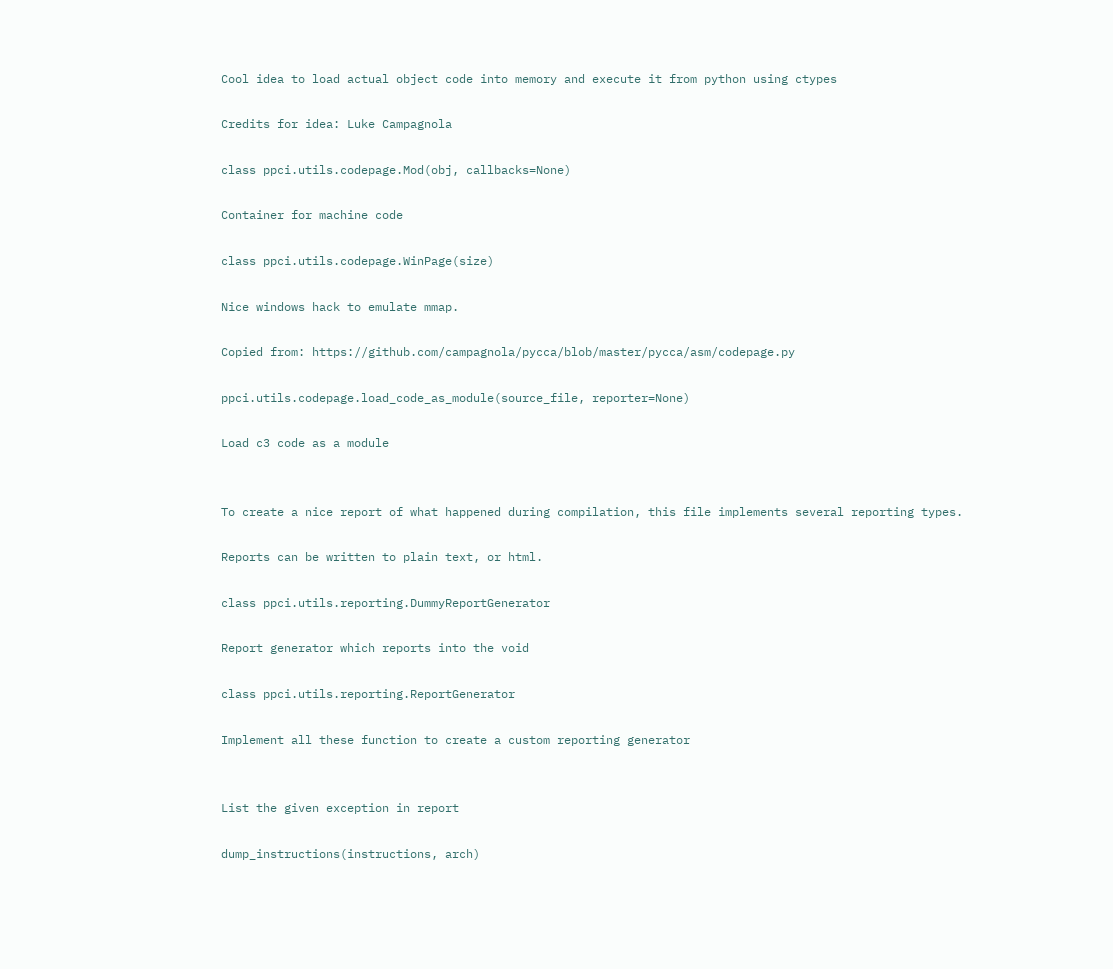Cool idea to load actual object code into memory and execute it from python using ctypes

Credits for idea: Luke Campagnola

class ppci.utils.codepage.Mod(obj, callbacks=None)

Container for machine code

class ppci.utils.codepage.WinPage(size)

Nice windows hack to emulate mmap.

Copied from: https://github.com/campagnola/pycca/blob/master/pycca/asm/codepage.py

ppci.utils.codepage.load_code_as_module(source_file, reporter=None)

Load c3 code as a module


To create a nice report of what happened during compilation, this file implements several reporting types.

Reports can be written to plain text, or html.

class ppci.utils.reporting.DummyReportGenerator

Report generator which reports into the void

class ppci.utils.reporting.ReportGenerator

Implement all these function to create a custom reporting generator


List the given exception in report

dump_instructions(instructions, arch)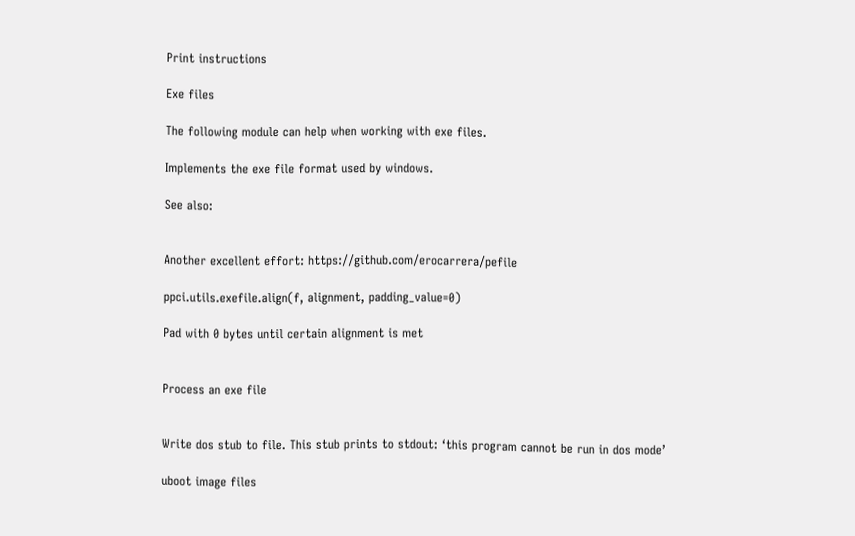Print instructions

Exe files

The following module can help when working with exe files.

Implements the exe file format used by windows.

See also:


Another excellent effort: https://github.com/erocarrera/pefile

ppci.utils.exefile.align(f, alignment, padding_value=0)

Pad with 0 bytes until certain alignment is met


Process an exe file


Write dos stub to file. This stub prints to stdout: ‘this program cannot be run in dos mode’

uboot image files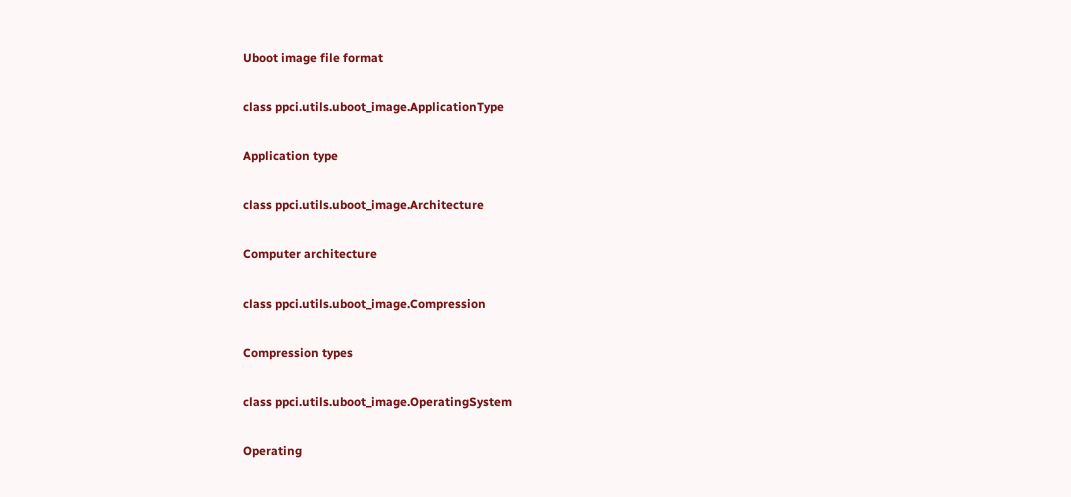Uboot image file format

class ppci.utils.uboot_image.ApplicationType

Application type

class ppci.utils.uboot_image.Architecture

Computer architecture

class ppci.utils.uboot_image.Compression

Compression types

class ppci.utils.uboot_image.OperatingSystem

Operating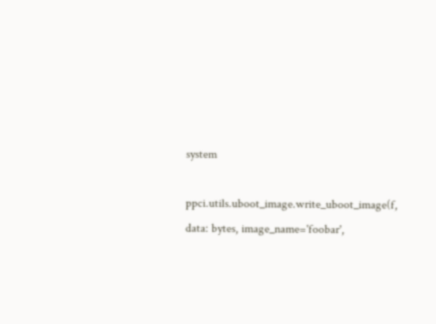system

ppci.utils.uboot_image.write_uboot_image(f, data: bytes, image_name='foobar',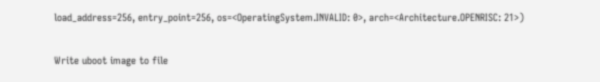load_address=256, entry_point=256, os=<OperatingSystem.INVALID: 0>, arch=<Architecture.OPENRISC: 21>)

Write uboot image to file